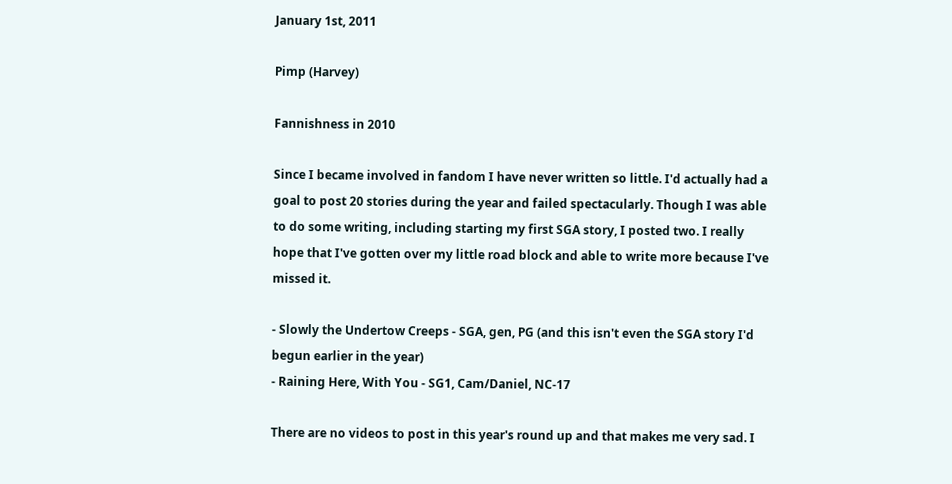January 1st, 2011

Pimp (Harvey)

Fannishness in 2010

Since I became involved in fandom I have never written so little. I'd actually had a goal to post 20 stories during the year and failed spectacularly. Though I was able to do some writing, including starting my first SGA story, I posted two. I really hope that I've gotten over my little road block and able to write more because I've missed it.

- Slowly the Undertow Creeps - SGA, gen, PG (and this isn't even the SGA story I'd begun earlier in the year)
- Raining Here, With You - SG1, Cam/Daniel, NC-17

There are no videos to post in this year's round up and that makes me very sad. I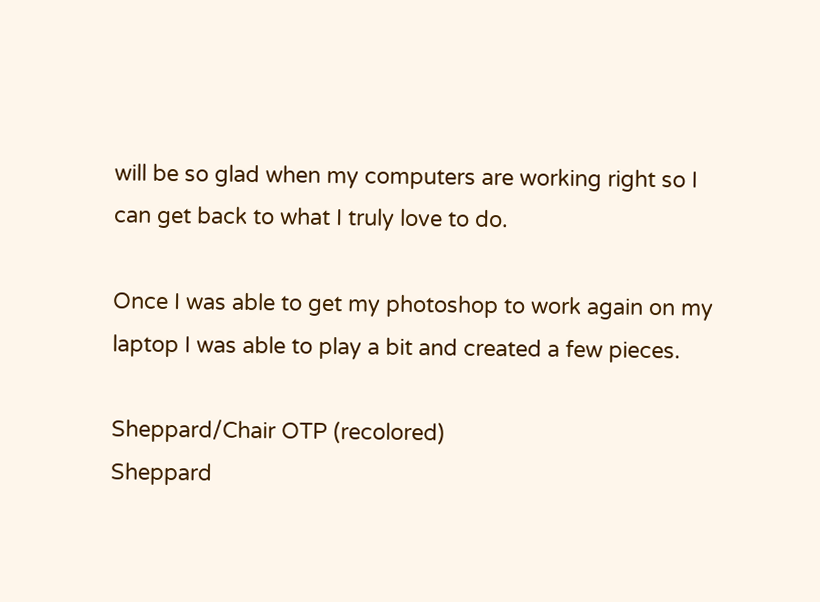will be so glad when my computers are working right so I can get back to what I truly love to do.

Once I was able to get my photoshop to work again on my laptop I was able to play a bit and created a few pieces.

Sheppard/Chair OTP (recolored)
Sheppard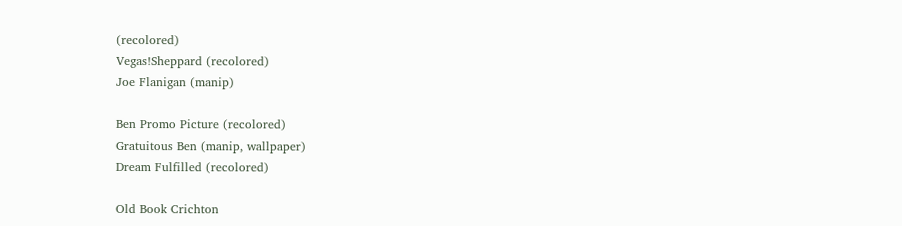(recolored)
Vegas!Sheppard (recolored)
Joe Flanigan (manip)

Ben Promo Picture (recolored)
Gratuitous Ben (manip, wallpaper)
Dream Fulfilled (recolored)

Old Book Crichton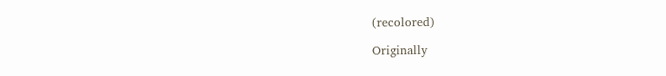(recolored)

Originally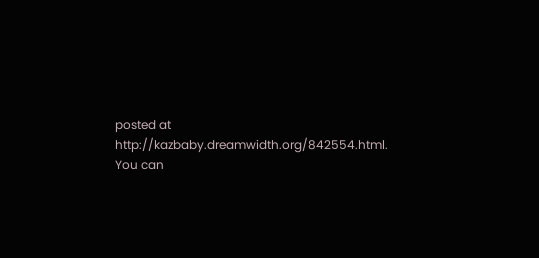posted at http://kazbaby.dreamwidth.org/842554.html. You can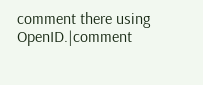comment there using OpenID.|comment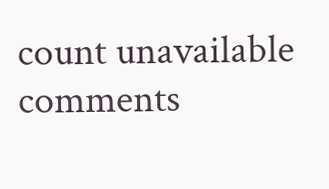count unavailable comments